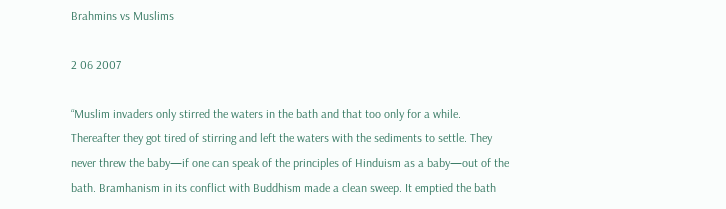Brahmins vs Muslims

2 06 2007

“Muslim invaders only stirred the waters in the bath and that too only for a while. Thereafter they got tired of stirring and left the waters with the sediments to settle. They never threw the baby—if one can speak of the principles of Hinduism as a baby—out of the bath. Bramhanism in its conflict with Buddhism made a clean sweep. It emptied the bath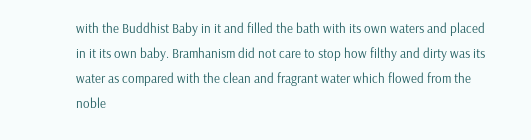with the Buddhist Baby in it and filled the bath with its own waters and placed in it its own baby. Bramhanism did not care to stop how filthy and dirty was its water as compared with the clean and fragrant water which flowed from the noble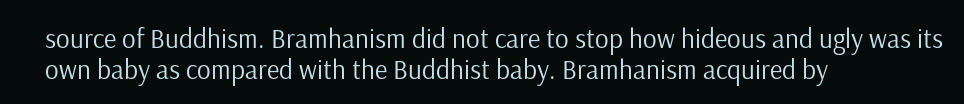source of Buddhism. Bramhanism did not care to stop how hideous and ugly was its own baby as compared with the Buddhist baby. Bramhanism acquired by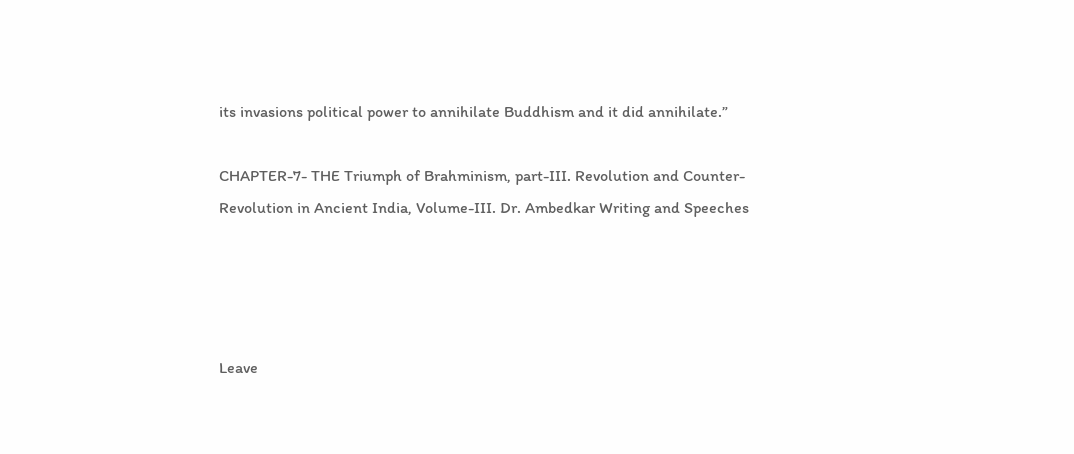its invasions political power to annihilate Buddhism and it did annihilate.”

CHAPTER-7- THE Triumph of Brahminism, part-III. Revolution and Counter-Revolution in Ancient India, Volume-III. Dr. Ambedkar Writing and Speeches




Leave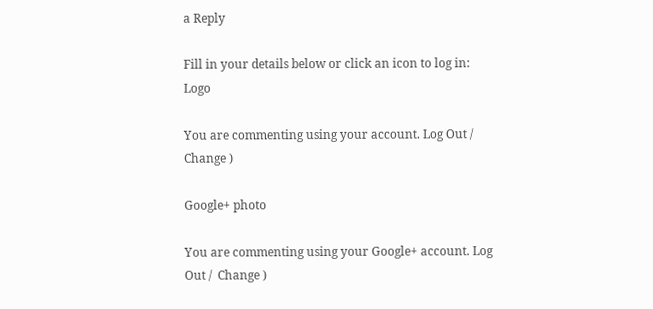a Reply

Fill in your details below or click an icon to log in: Logo

You are commenting using your account. Log Out /  Change )

Google+ photo

You are commenting using your Google+ account. Log Out /  Change )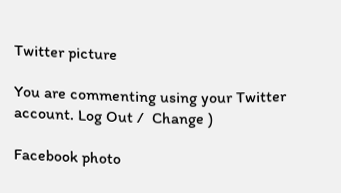Twitter picture

You are commenting using your Twitter account. Log Out /  Change )

Facebook photo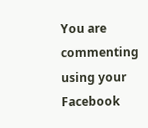You are commenting using your Facebook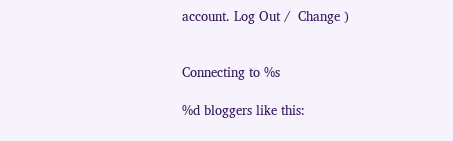account. Log Out /  Change )


Connecting to %s

%d bloggers like this: